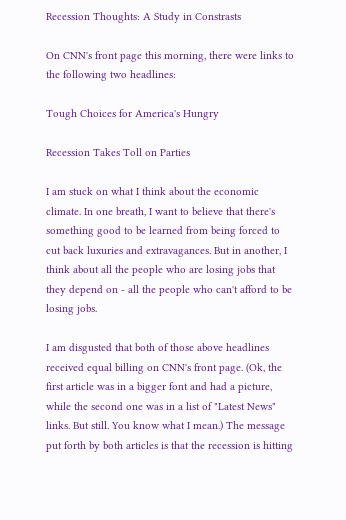Recession Thoughts: A Study in Constrasts

On CNN's front page this morning, there were links to the following two headlines:

Tough Choices for America's Hungry

Recession Takes Toll on Parties

I am stuck on what I think about the economic climate. In one breath, I want to believe that there's something good to be learned from being forced to cut back luxuries and extravagances. But in another, I think about all the people who are losing jobs that they depend on - all the people who can't afford to be losing jobs.

I am disgusted that both of those above headlines received equal billing on CNN's front page. (Ok, the first article was in a bigger font and had a picture, while the second one was in a list of "Latest News" links. But still. You know what I mean.) The message put forth by both articles is that the recession is hitting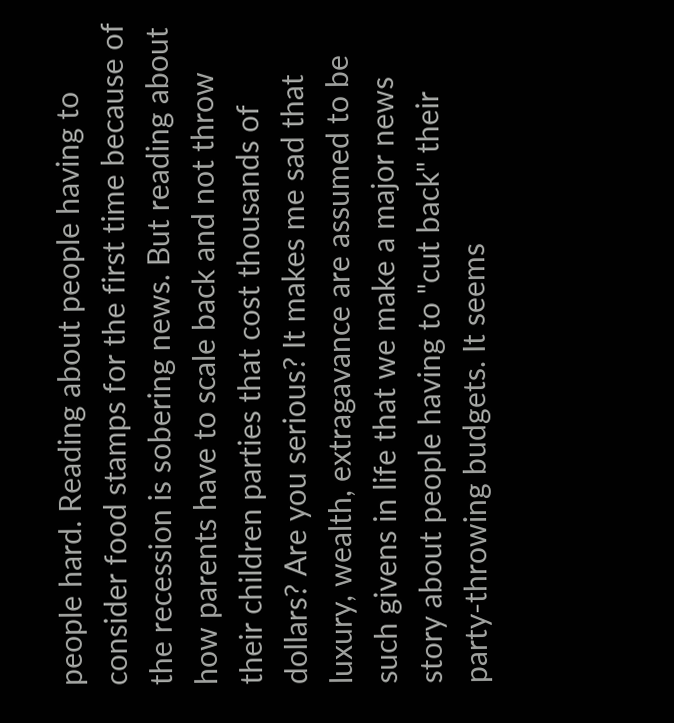people hard. Reading about people having to consider food stamps for the first time because of the recession is sobering news. But reading about how parents have to scale back and not throw their children parties that cost thousands of dollars? Are you serious? It makes me sad that luxury, wealth, extragavance are assumed to be such givens in life that we make a major news story about people having to "cut back" their party-throwing budgets. It seems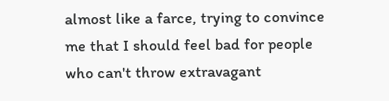almost like a farce, trying to convince me that I should feel bad for people who can't throw extravagant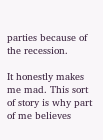parties because of the recession.

It honestly makes me mad. This sort of story is why part of me believes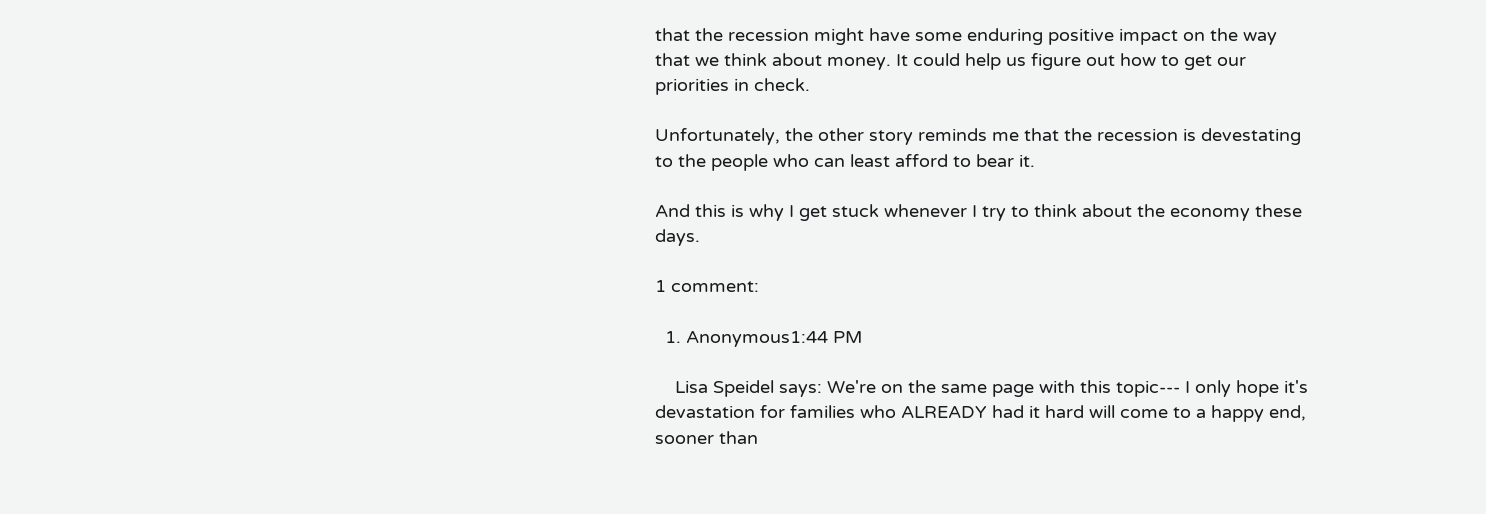that the recession might have some enduring positive impact on the way that we think about money. It could help us figure out how to get our priorities in check.

Unfortunately, the other story reminds me that the recession is devestating to the people who can least afford to bear it.

And this is why I get stuck whenever I try to think about the economy these days.

1 comment:

  1. Anonymous1:44 PM

    Lisa Speidel says: We're on the same page with this topic--- I only hope it's devastation for families who ALREADY had it hard will come to a happy end, sooner than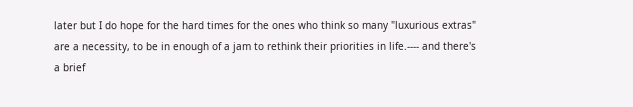later but I do hope for the hard times for the ones who think so many "luxurious extras" are a necessity, to be in enough of a jam to rethink their priorities in life.---- and there's a brief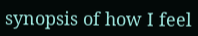synopsis of how I feel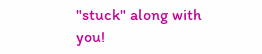"stuck" along with you!